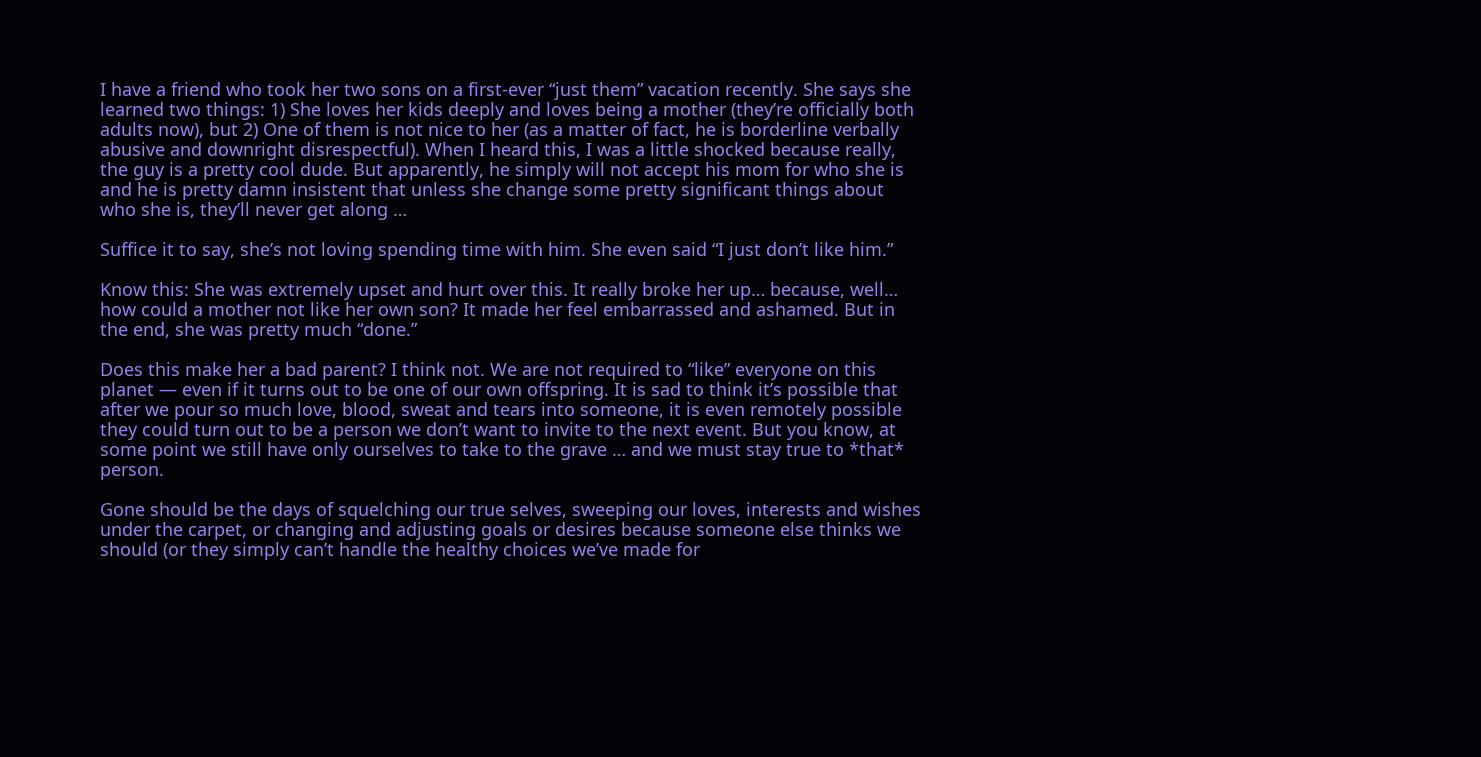I have a friend who took her two sons on a first-ever “just them” vacation recently. She says she learned two things: 1) She loves her kids deeply and loves being a mother (they’re officially both adults now), but 2) One of them is not nice to her (as a matter of fact, he is borderline verbally abusive and downright disrespectful). When I heard this, I was a little shocked because really, the guy is a pretty cool dude. But apparently, he simply will not accept his mom for who she is and he is pretty damn insistent that unless she change some pretty significant things about who she is, they’ll never get along …

Suffice it to say, she’s not loving spending time with him. She even said “I just don’t like him.”

Know this: She was extremely upset and hurt over this. It really broke her up… because, well… how could a mother not like her own son? It made her feel embarrassed and ashamed. But in the end, she was pretty much “done.”

Does this make her a bad parent? I think not. We are not required to “like” everyone on this planet — even if it turns out to be one of our own offspring. It is sad to think it’s possible that after we pour so much love, blood, sweat and tears into someone, it is even remotely possible they could turn out to be a person we don’t want to invite to the next event. But you know, at some point we still have only ourselves to take to the grave … and we must stay true to *that* person.

Gone should be the days of squelching our true selves, sweeping our loves, interests and wishes under the carpet, or changing and adjusting goals or desires because someone else thinks we should (or they simply can’t handle the healthy choices we’ve made for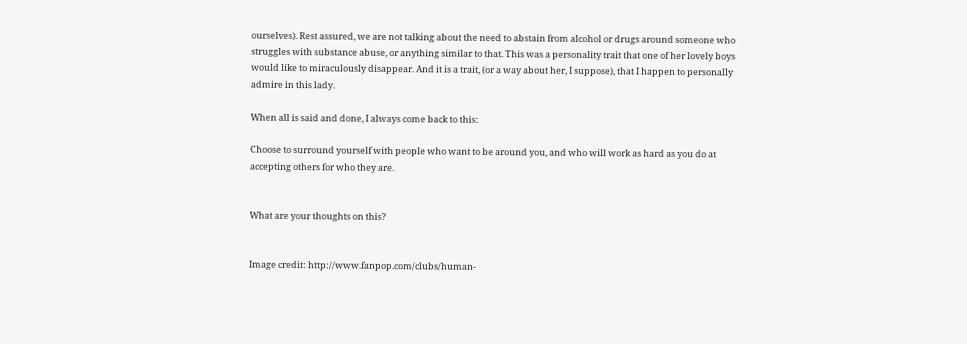ourselves). Rest assured, we are not talking about the need to abstain from alcohol or drugs around someone who struggles with substance abuse, or anything similar to that. This was a personality trait that one of her lovely boys would like to miraculously disappear. And it is a trait, (or a way about her, I suppose), that I happen to personally admire in this lady.

When all is said and done, I always come back to this:

Choose to surround yourself with people who want to be around you, and who will work as hard as you do at accepting others for who they are.


What are your thoughts on this?


Image credit: http://www.fanpop.com/clubs/human-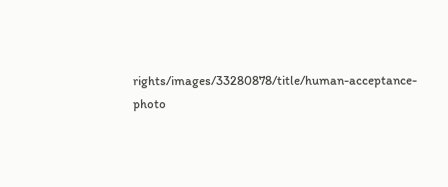rights/images/33280878/title/human-acceptance-photo